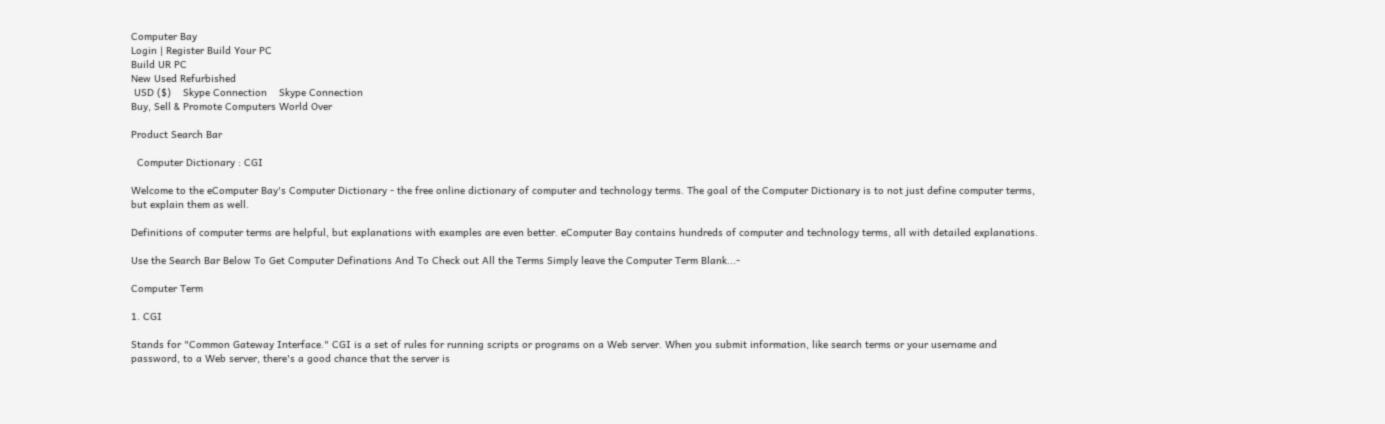Computer Bay
Login | Register Build Your PC
Build UR PC
New Used Refurbished
 USD ($)    Skype Connection    Skype Connection
Buy, Sell & Promote Computers World Over

Product Search Bar

  Computer Dictionary : CGI

Welcome to the eComputer Bay's Computer Dictionary - the free online dictionary of computer and technology terms. The goal of the Computer Dictionary is to not just define computer terms, but explain them as well.

Definitions of computer terms are helpful, but explanations with examples are even better. eComputer Bay contains hundreds of computer and technology terms, all with detailed explanations.

Use the Search Bar Below To Get Computer Definations And To Check out All the Terms Simply leave the Computer Term Blank...-

Computer Term

1. CGI

Stands for "Common Gateway Interface." CGI is a set of rules for running scripts or programs on a Web server. When you submit information, like search terms or your username and password, to a Web server, there's a good chance that the server is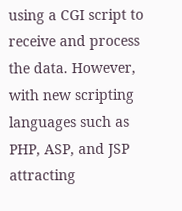using a CGI script to receive and process the data. However, with new scripting languages such as PHP, ASP, and JSP attracting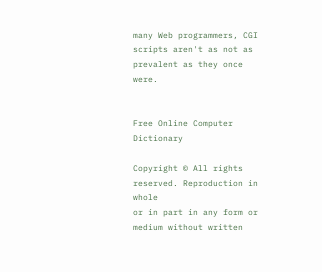many Web programmers, CGI scripts aren't as not as prevalent as they once were.


Free Online Computer Dictionary

Copyright © All rights reserved. Reproduction in whole
or in part in any form or medium without written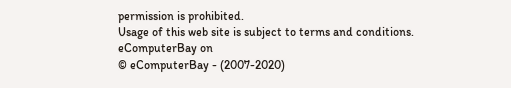permission is prohibited.
Usage of this web site is subject to terms and conditions.
eComputerBay on
© eComputerBay - (2007-2020)